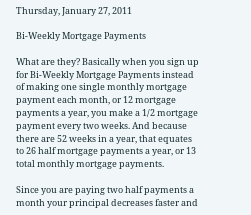Thursday, January 27, 2011

Bi-Weekly Mortgage Payments

What are they? Basically when you sign up for Bi-Weekly Mortgage Payments instead of making one single monthly mortgage payment each month, or 12 mortgage payments a year, you make a 1/2 mortgage payment every two weeks. And because there are 52 weeks in a year, that equates to 26 half mortgage payments a year, or 13 total monthly mortgage payments.

Since you are paying two half payments a month your principal decreases faster and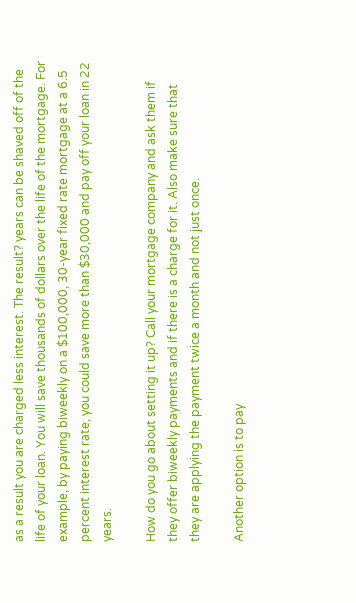as a result you are charged less interest. The result? years can be shaved off of the life of your loan. You will save thousands of dollars over the life of the mortgage. For example, by paying biweekly on a $100,000, 30-year fixed rate mortgage at a 6.5 percent interest rate, you could save more than $30,000 and pay off your loan in 22 years.

How do you go about setting it up? Call your mortgage company and ask them if they offer biweekly payments and if there is a charge for it. Also make sure that they are applying the payment twice a month and not just once.

Another option is to pay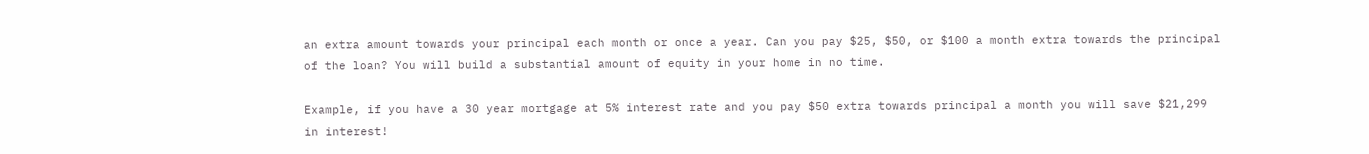an extra amount towards your principal each month or once a year. Can you pay $25, $50, or $100 a month extra towards the principal of the loan? You will build a substantial amount of equity in your home in no time.

Example, if you have a 30 year mortgage at 5% interest rate and you pay $50 extra towards principal a month you will save $21,299 in interest!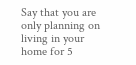Say that you are only planning on living in your home for 5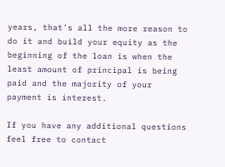years, that's all the more reason to do it and build your equity as the beginning of the loan is when the least amount of principal is being paid and the majority of your payment is interest.

If you have any additional questions feel free to contact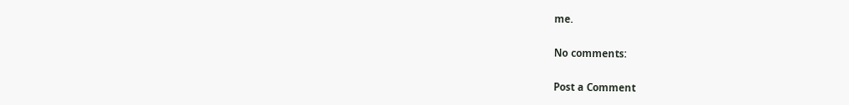me.

No comments:

Post a Comment